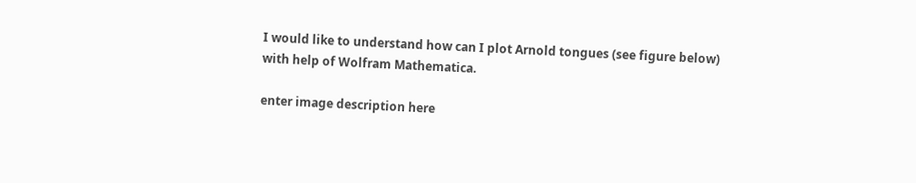I would like to understand how can I plot Arnold tongues (see figure below) with help of Wolfram Mathematica.

enter image description here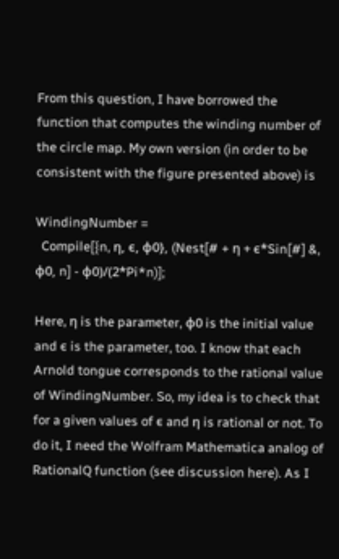From this question, I have borrowed the function that computes the winding number of the circle map. My own version (in order to be consistent with the figure presented above) is

WindingNumber =
  Compile[{n, η, ϵ, ϕ0}, (Nest[# + η + ϵ*Sin[#] &, ϕ0, n] - ϕ0)/(2*Pi*n)];

Here, η is the parameter, ϕ0 is the initial value and ϵ is the parameter, too. I know that each Arnold tongue corresponds to the rational value of WindingNumber. So, my idea is to check that for a given values of ϵ and η is rational or not. To do it, I need the Wolfram Mathematica analog of RationalQ function (see discussion here). As I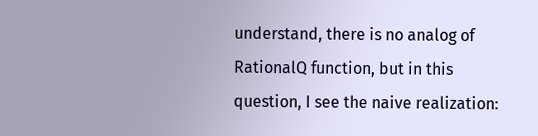understand, there is no analog of RationalQ function, but in this question, I see the naive realization: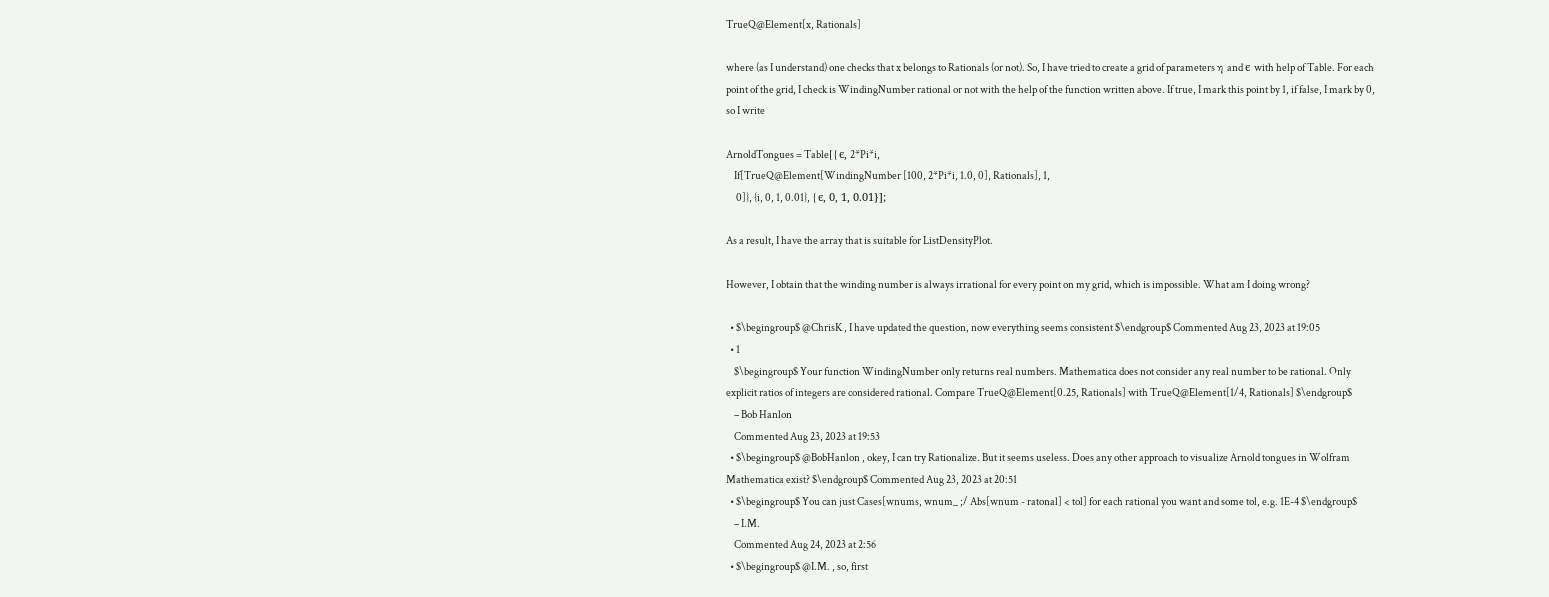TrueQ@Element[x, Rationals]

where (as I understand) one checks that x belongs to Rationals (or not). So, I have tried to create a grid of parameters η and ϵ with help of Table. For each point of the grid, I check is WindingNumber rational or not with the help of the function written above. If true, I mark this point by 1, if false, I mark by 0, so I write

ArnoldTongues = Table[{ϵ, 2*Pi*i,
    If[TrueQ@Element[WindingNumber [100, 2*Pi*i, 1.0, 0], Rationals], 1,
     0]}, {i, 0, 1, 0.01}, {ϵ, 0, 1, 0.01}];

As a result, I have the array that is suitable for ListDensityPlot.

However, I obtain that the winding number is always irrational for every point on my grid, which is impossible. What am I doing wrong?

  • $\begingroup$ @ChrisK , I have updated the question, now everything seems consistent $\endgroup$ Commented Aug 23, 2023 at 19:05
  • 1
    $\begingroup$ Your function WindingNumber only returns real numbers. Mathematica does not consider any real number to be rational. Only explicit ratios of integers are considered rational. Compare TrueQ@Element[0.25, Rationals] with TrueQ@Element[1/4, Rationals] $\endgroup$
    – Bob Hanlon
    Commented Aug 23, 2023 at 19:53
  • $\begingroup$ @BobHanlon , okey, I can try Rationalize. But it seems useless. Does any other approach to visualize Arnold tongues in Wolfram Mathematica exist? $\endgroup$ Commented Aug 23, 2023 at 20:51
  • $\begingroup$ You can just Cases[wnums, wnum_ ;/ Abs[wnum - ratonal] < tol] for each rational you want and some tol, e.g. 1E-4 $\endgroup$
    – I.M.
    Commented Aug 24, 2023 at 2:56
  • $\begingroup$ @I.M. , so, first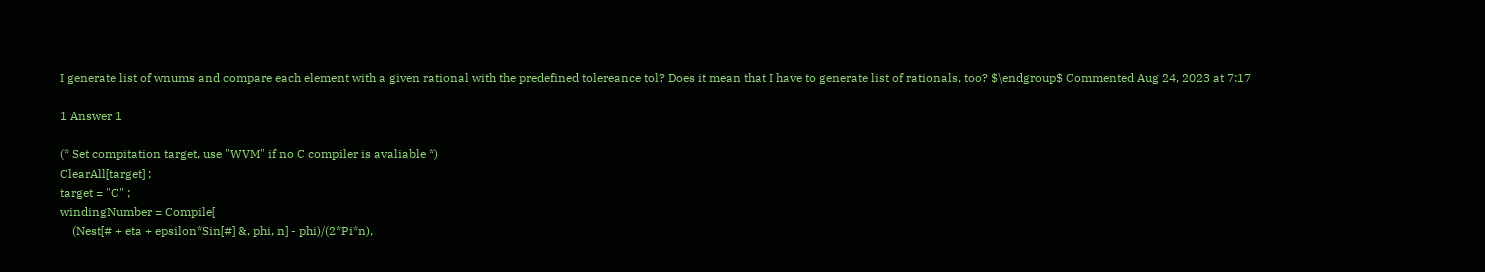I generate list of wnums and compare each element with a given rational with the predefined tolereance tol? Does it mean that I have to generate list of rationals, too? $\endgroup$ Commented Aug 24, 2023 at 7:17

1 Answer 1

(* Set compitation target, use "WVM" if no C compiler is avaliable *)
ClearAll[target] ;
target = "C" ;
windingNumber = Compile[
    (Nest[# + eta + epsilon*Sin[#] &, phi, n] - phi)/(2*Pi*n),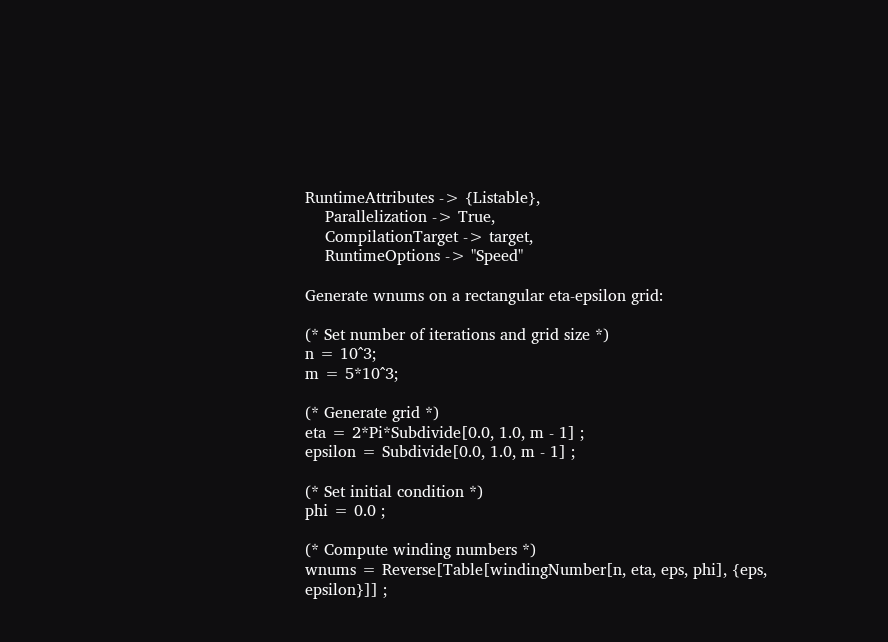RuntimeAttributes -> {Listable},
    Parallelization -> True,
    CompilationTarget -> target,
    RuntimeOptions -> "Speed"

Generate wnums on a rectangular eta-epsilon grid:

(* Set number of iterations and grid size *)
n = 10^3;
m = 5*10^3;

(* Generate grid *)
eta = 2*Pi*Subdivide[0.0, 1.0, m - 1] ;
epsilon = Subdivide[0.0, 1.0, m - 1] ;

(* Set initial condition *)
phi = 0.0 ;

(* Compute winding numbers *)
wnums = Reverse[Table[windingNumber[n, eta, eps, phi], {eps, epsilon}]] ;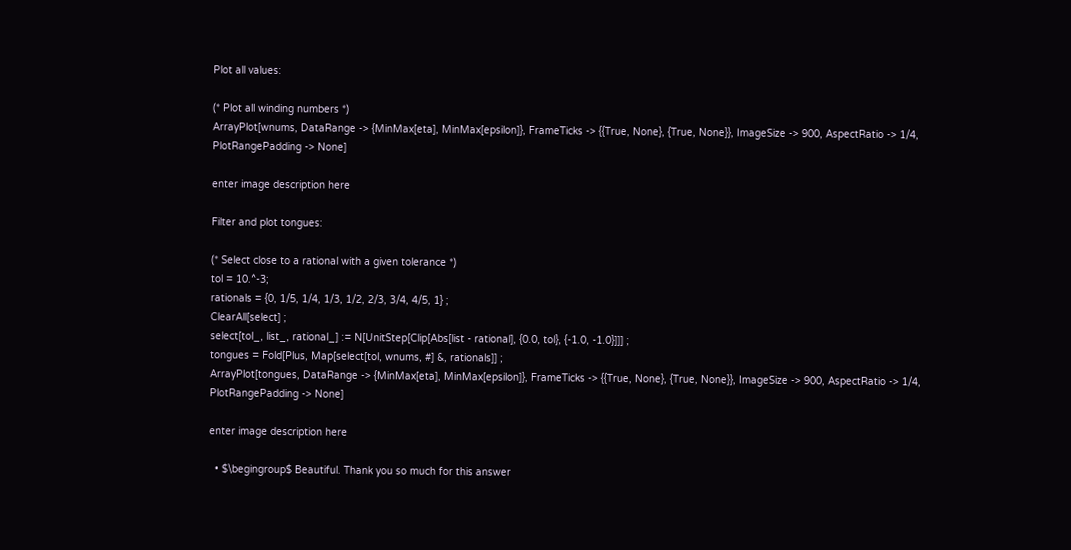Plot all values:

(* Plot all winding numbers *)
ArrayPlot[wnums, DataRange -> {MinMax[eta], MinMax[epsilon]}, FrameTicks -> {{True, None}, {True, None}}, ImageSize -> 900, AspectRatio -> 1/4, PlotRangePadding -> None]

enter image description here

Filter and plot tongues:

(* Select close to a rational with a given tolerance *)
tol = 10.^-3;
rationals = {0, 1/5, 1/4, 1/3, 1/2, 2/3, 3/4, 4/5, 1} ;
ClearAll[select] ;
select[tol_, list_, rational_] := N[UnitStep[Clip[Abs[list - rational], {0.0, tol}, {-1.0, -1.0}]]] ;
tongues = Fold[Plus, Map[select[tol, wnums, #] &, rationals]] ;
ArrayPlot[tongues, DataRange -> {MinMax[eta], MinMax[epsilon]}, FrameTicks -> {{True, None}, {True, None}}, ImageSize -> 900, AspectRatio -> 1/4, PlotRangePadding -> None]

enter image description here

  • $\begingroup$ Beautiful. Thank you so much for this answer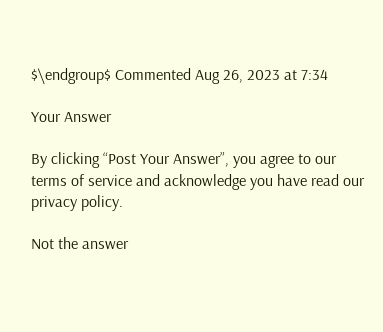$\endgroup$ Commented Aug 26, 2023 at 7:34

Your Answer

By clicking “Post Your Answer”, you agree to our terms of service and acknowledge you have read our privacy policy.

Not the answer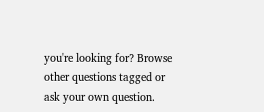you're looking for? Browse other questions tagged or ask your own question.